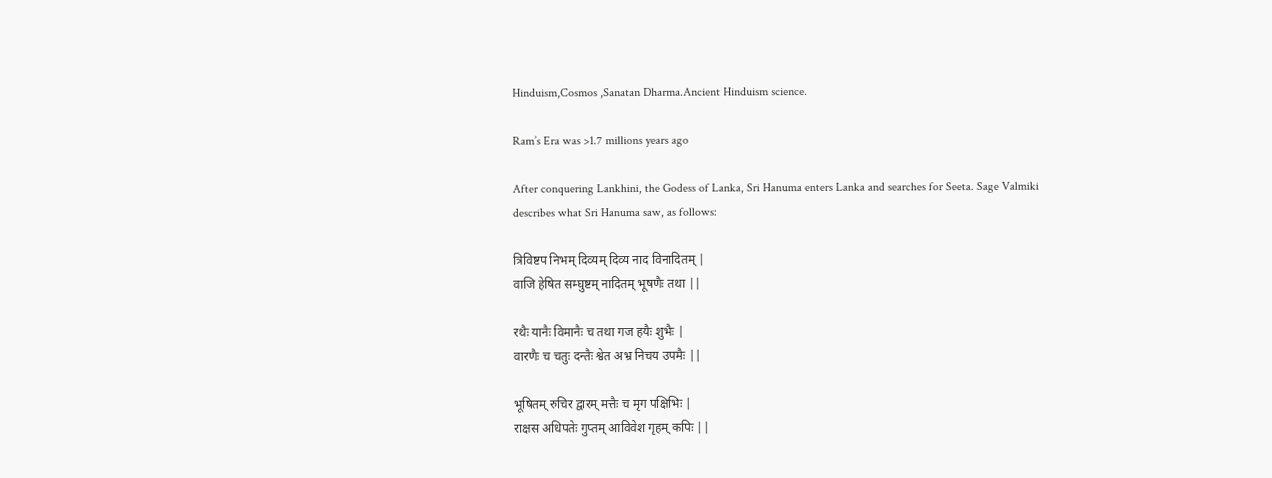Hinduism,Cosmos ,Sanatan Dharma.Ancient Hinduism science.

Ram’s Era was >1.7 millions years ago

After conquering Lankhini, the Godess of Lanka, Sri Hanuma enters Lanka and searches for Seeta. Sage Valmiki describes what Sri Hanuma saw, as follows:

त्रिविष्टप निभम् दिव्यम् दिव्य नाद विनादितम् |
वाजि हेषित सम्घुष्टम् नादितम् भूषणैः तथा ||

रथैः यानैः विमानैः च तथा गज हयैः शुभैः |
वारणैः च चतुः दन्तैः श्वेत अभ्र निचय उपमैः ||

भूषितम् रुचिर द्वारम् मत्तैः च मृग पक्षिभिः |
राक्षस अधिपतेः गुप्तम् आविवेश गृहम् कपिः ||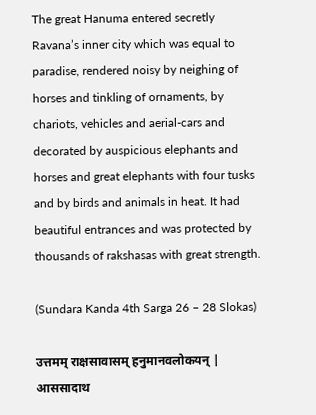The great Hanuma entered secretly Ravana’s inner city which was equal to paradise, rendered noisy by neighing of horses and tinkling of ornaments, by chariots, vehicles and aerial-cars and decorated by auspicious elephants and horses and great elephants with four tusks and by birds and animals in heat. It had beautiful entrances and was protected by thousands of rakshasas with great strength.

(Sundara Kanda 4th Sarga 26 – 28 Slokas)

उत्तमम् राक्षसावासम् हनुमानवलोकयन् |
आससादाथ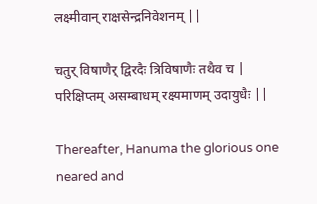लक्ष्मीवान् राक्षसेन्द्रनिवेशनम् ||

चतुर् विषाणैर् द्विरदैः त्रिविषाणैः तथैव च |
परिक्षिप्तम् असम्बाधम् रक्ष्यमाणम् उदायुधैः ||

Thereafter, Hanuma the glorious one neared and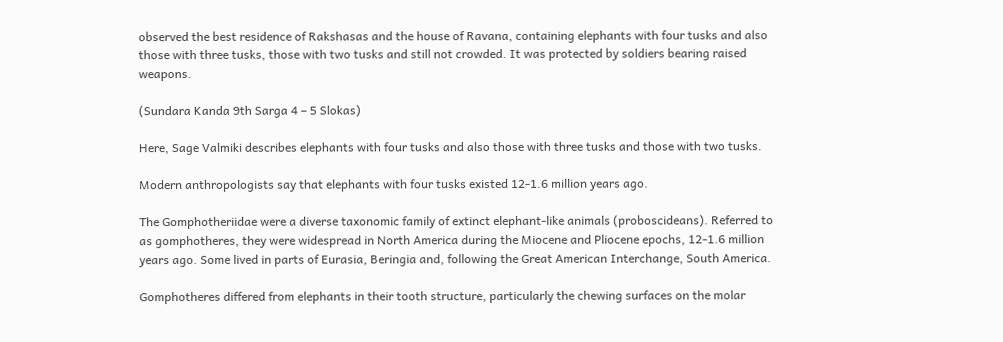observed the best residence of Rakshasas and the house of Ravana, containing elephants with four tusks and also those with three tusks, those with two tusks and still not crowded. It was protected by soldiers bearing raised weapons.

(Sundara Kanda 9th Sarga 4 – 5 Slokas)

Here, Sage Valmiki describes elephants with four tusks and also those with three tusks and those with two tusks.

Modern anthropologists say that elephants with four tusks existed 12-1.6 million years ago.

The Gomphotheriidae were a diverse taxonomic family of extinct elephant-like animals (proboscideans). Referred to as gomphotheres, they were widespread in North America during the Miocene and Pliocene epochs, 12-1.6 million years ago. Some lived in parts of Eurasia, Beringia and, following the Great American Interchange, South America.

Gomphotheres differed from elephants in their tooth structure, particularly the chewing surfaces on the molar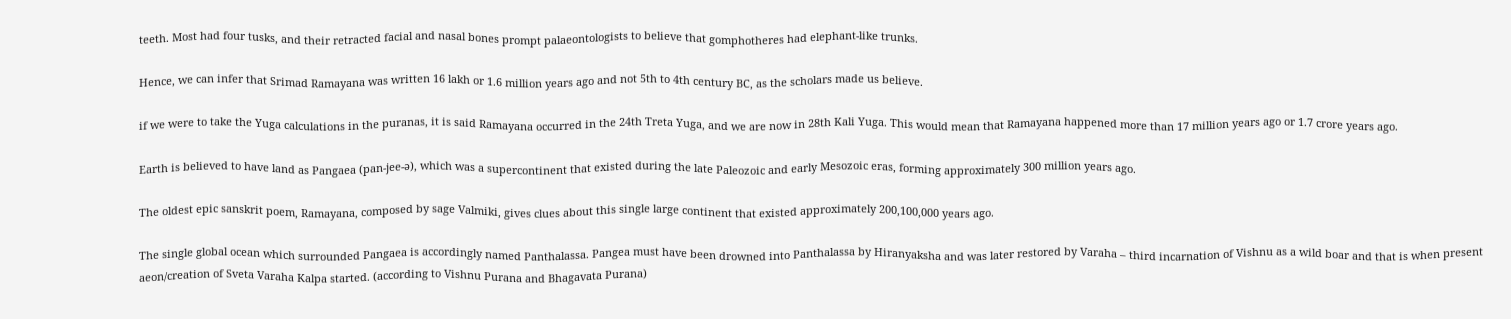teeth. Most had four tusks, and their retracted facial and nasal bones prompt palaeontologists to believe that gomphotheres had elephant-like trunks.

Hence, we can infer that Srimad Ramayana was written 16 lakh or 1.6 million years ago and not 5th to 4th century BC, as the scholars made us believe.

if we were to take the Yuga calculations in the puranas, it is said Ramayana occurred in the 24th Treta Yuga, and we are now in 28th Kali Yuga. This would mean that Ramayana happened more than 17 million years ago or 1.7 crore years ago.

Earth is believed to have land as Pangaea (pan-jee-ə), which was a supercontinent that existed during the late Paleozoic and early Mesozoic eras, forming approximately 300 million years ago.

The oldest epic sanskrit poem, Ramayana, composed by sage Valmiki, gives clues about this single large continent that existed approximately 200,100,000 years ago.

The single global ocean which surrounded Pangaea is accordingly named Panthalassa. Pangea must have been drowned into Panthalassa by Hiranyaksha and was later restored by Varaha – third incarnation of Vishnu as a wild boar and that is when present aeon/creation of Sveta Varaha Kalpa started. (according to Vishnu Purana and Bhagavata Purana)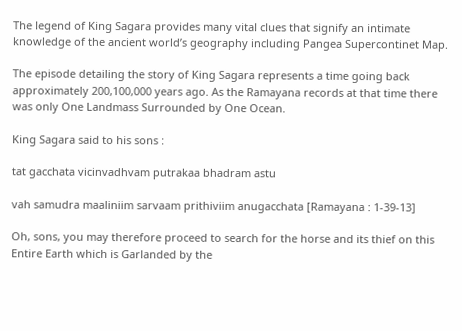The legend of King Sagara provides many vital clues that signify an intimate knowledge of the ancient world’s geography including Pangea Supercontinet Map.

The episode detailing the story of King Sagara represents a time going back approximately 200,100,000 years ago. As the Ramayana records at that time there was only One Landmass Surrounded by One Ocean.

King Sagara said to his sons :

tat gacchata vicinvadhvam putrakaa bhadram astu

vah samudra maaliniim sarvaam prithiviim anugacchata [Ramayana : 1-39-13]

Oh, sons, you may therefore proceed to search for the horse and its thief on this Entire Earth which is Garlanded by the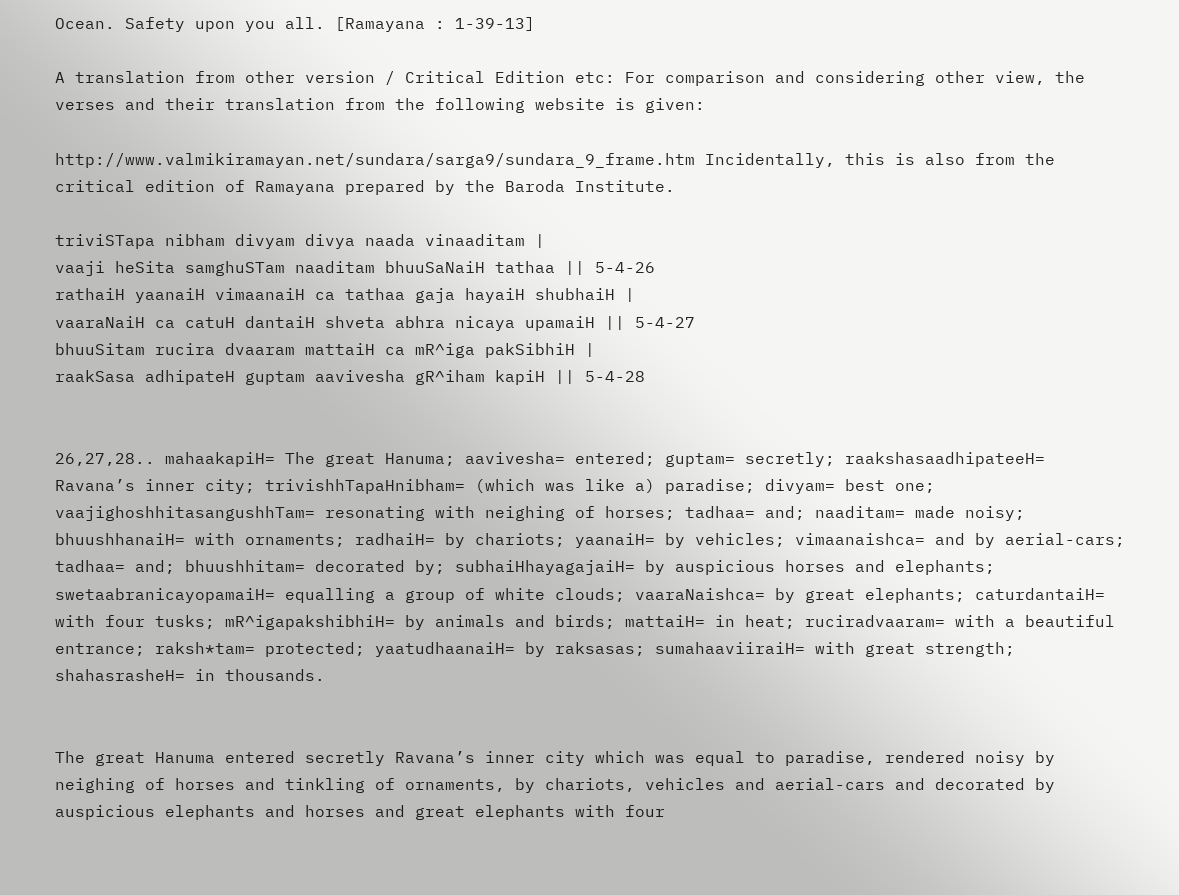Ocean. Safety upon you all. [Ramayana : 1-39-13]

A translation from other version / Critical Edition etc: For comparison and considering other view, the verses and their translation from the following website is given:

http://www.valmikiramayan.net/sundara/sarga9/sundara_9_frame.htm Incidentally, this is also from the critical edition of Ramayana prepared by the Baroda Institute.

triviSTapa nibham divyam divya naada vinaaditam |
vaaji heSita samghuSTam naaditam bhuuSaNaiH tathaa || 5-4-26
rathaiH yaanaiH vimaanaiH ca tathaa gaja hayaiH shubhaiH |
vaaraNaiH ca catuH dantaiH shveta abhra nicaya upamaiH || 5-4-27
bhuuSitam rucira dvaaram mattaiH ca mR^iga pakSibhiH |
raakSasa adhipateH guptam aavivesha gR^iham kapiH || 5-4-28


26,27,28.. mahaakapiH= The great Hanuma; aavivesha= entered; guptam= secretly; raakshasaadhipateeH= Ravana’s inner city; trivishhTapaHnibham= (which was like a) paradise; divyam= best one; vaajighoshhitasangushhTam= resonating with neighing of horses; tadhaa= and; naaditam= made noisy; bhuushhanaiH= with ornaments; radhaiH= by chariots; yaanaiH= by vehicles; vimaanaishca= and by aerial-cars; tadhaa= and; bhuushhitam= decorated by; subhaiHhayagajaiH= by auspicious horses and elephants; swetaabranicayopamaiH= equalling a group of white clouds; vaaraNaishca= by great elephants; caturdantaiH= with four tusks; mR^igapakshibhiH= by animals and birds; mattaiH= in heat; ruciradvaaram= with a beautiful entrance; raksh*tam= protected; yaatudhaanaiH= by raksasas; sumahaaviiraiH= with great strength; shahasrasheH= in thousands.


The great Hanuma entered secretly Ravana’s inner city which was equal to paradise, rendered noisy by neighing of horses and tinkling of ornaments, by chariots, vehicles and aerial-cars and decorated by auspicious elephants and horses and great elephants with four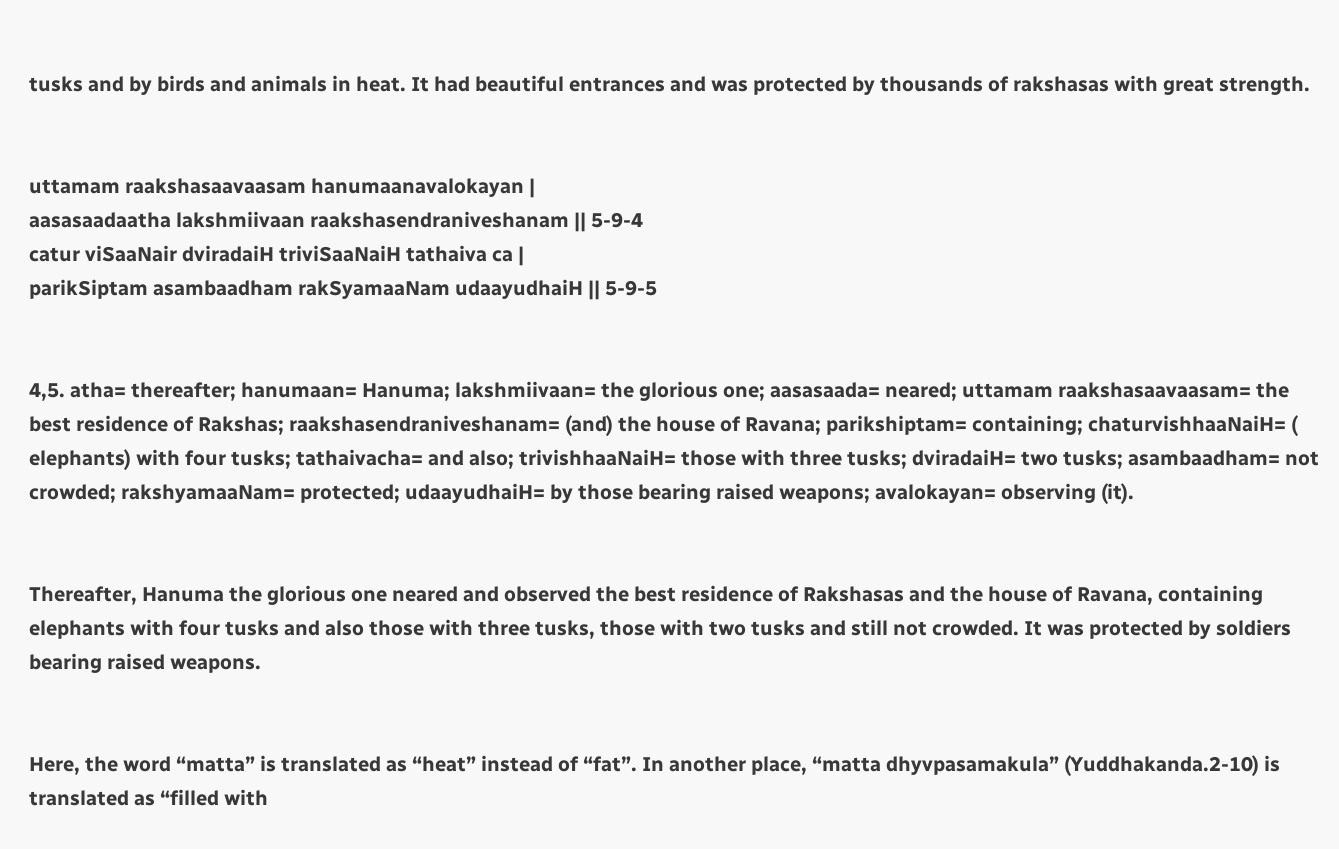tusks and by birds and animals in heat. It had beautiful entrances and was protected by thousands of rakshasas with great strength.


uttamam raakshasaavaasam hanumaanavalokayan |
aasasaadaatha lakshmiivaan raakshasendraniveshanam || 5-9-4
catur viSaaNair dviradaiH triviSaaNaiH tathaiva ca |
parikSiptam asambaadham rakSyamaaNam udaayudhaiH || 5-9-5


4,5. atha= thereafter; hanumaan= Hanuma; lakshmiivaan= the glorious one; aasasaada= neared; uttamam raakshasaavaasam= the best residence of Rakshas; raakshasendraniveshanam= (and) the house of Ravana; parikshiptam= containing; chaturvishhaaNaiH= ( elephants) with four tusks; tathaivacha= and also; trivishhaaNaiH= those with three tusks; dviradaiH= two tusks; asambaadham= not crowded; rakshyamaaNam= protected; udaayudhaiH= by those bearing raised weapons; avalokayan= observing (it).


Thereafter, Hanuma the glorious one neared and observed the best residence of Rakshasas and the house of Ravana, containing elephants with four tusks and also those with three tusks, those with two tusks and still not crowded. It was protected by soldiers bearing raised weapons.


Here, the word “matta” is translated as “heat” instead of “fat”. In another place, “matta dhyvpasamakula” (Yuddhakanda.2-10) is translated as “filled with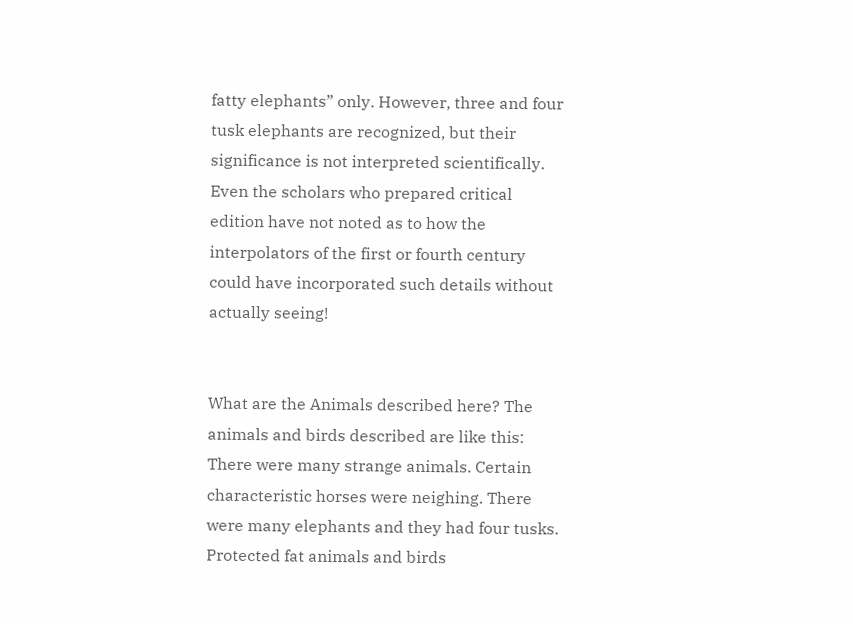fatty elephants” only. However, three and four tusk elephants are recognized, but their significance is not interpreted scientifically. Even the scholars who prepared critical edition have not noted as to how the interpolators of the first or fourth century could have incorporated such details without actually seeing!


What are the Animals described here? The animals and birds described are like this: There were many strange animals. Certain characteristic horses were neighing. There were many elephants and they had four tusks. Protected fat animals and birds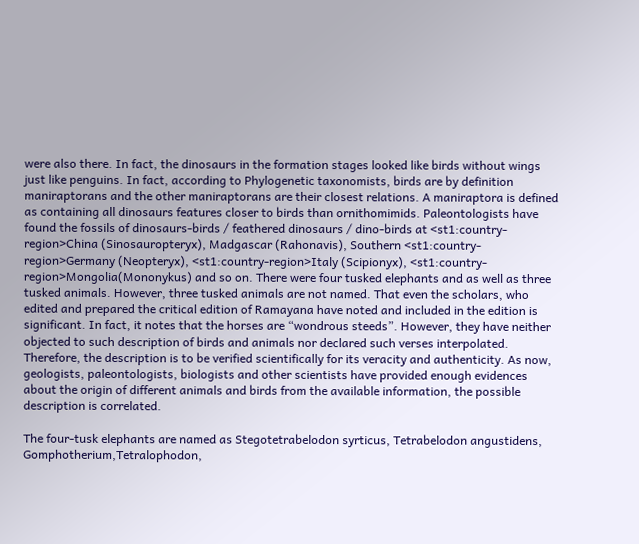were also there. In fact, the dinosaurs in the formation stages looked like birds without wings just like penguins. In fact, according to Phylogenetic taxonomists, birds are by definition maniraptorans and the other maniraptorans are their closest relations. A maniraptora is defined as containing all dinosaurs features closer to birds than ornithomimids. Paleontologists have found the fossils of dinosaurs-birds / feathered dinosaurs / dino-birds at <st1:country-region>China (Sinosauropteryx), Madgascar (Rahonavis), Southern <st1:country-region>Germany (Neopteryx), <st1:country-region>Italy (Scipionyx), <st1:country-region>Mongolia(Mononykus) and so on. There were four tusked elephants and as well as three tusked animals. However, three tusked animals are not named. That even the scholars, who edited and prepared the critical edition of Ramayana have noted and included in the edition is significant. In fact, it notes that the horses are “wondrous steeds”. However, they have neither objected to such description of birds and animals nor declared such verses interpolated. Therefore, the description is to be verified scientifically for its veracity and authenticity. As now, geologists, paleontologists, biologists and other scientists have provided enough evidences about the origin of different animals and birds from the available information, the possible description is correlated.

The four-tusk elephants are named as Stegotetrabelodon syrticus, Tetrabelodon angustidens, Gomphotherium,Tetralophodon,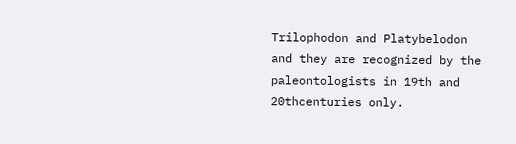Trilophodon and Platybelodon and they are recognized by the paleontologists in 19th and 20thcenturies only.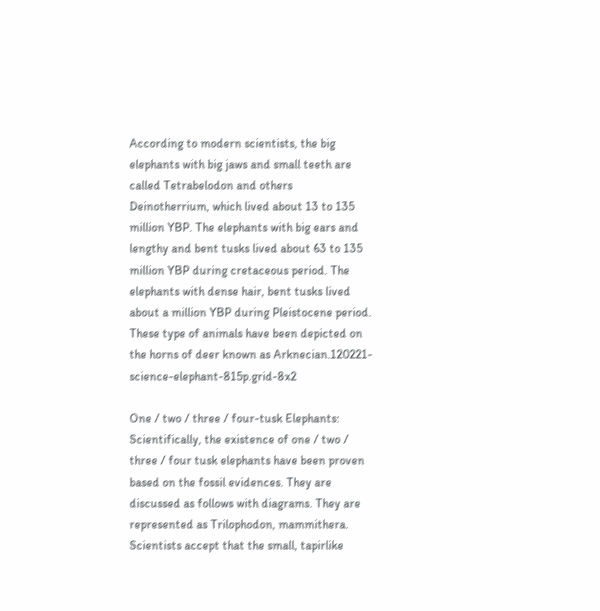According to modern scientists, the big elephants with big jaws and small teeth are called Tetrabelodon and others Deinotherrium, which lived about 13 to 135 million YBP. The elephants with big ears and lengthy and bent tusks lived about 63 to 135 million YBP during cretaceous period. The elephants with dense hair, bent tusks lived about a million YBP during Pleistocene period. These type of animals have been depicted on the horns of deer known as Arknecian.120221-science-elephant-815p.grid-8x2

One / two / three / four-tusk Elephants: Scientifically, the existence of one / two / three / four tusk elephants have been proven based on the fossil evidences. They are discussed as follows with diagrams. They are represented as Trilophodon, mammithera. Scientists accept that the small, tapirlike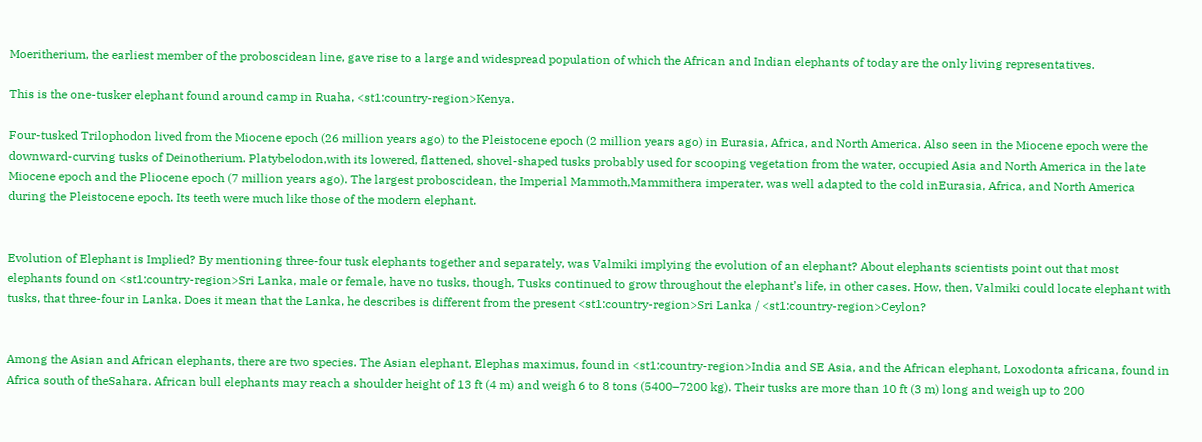Moeritherium, the earliest member of the proboscidean line, gave rise to a large and widespread population of which the African and Indian elephants of today are the only living representatives.

This is the one-tusker elephant found around camp in Ruaha, <st1:country-region>Kenya.

Four-tusked Trilophodon lived from the Miocene epoch (26 million years ago) to the Pleistocene epoch (2 million years ago) in Eurasia, Africa, and North America. Also seen in the Miocene epoch were the downward-curving tusks of Deinotherium. Platybelodon,with its lowered, flattened, shovel-shaped tusks probably used for scooping vegetation from the water, occupied Asia and North America in the late Miocene epoch and the Pliocene epoch (7 million years ago). The largest proboscidean, the Imperial Mammoth,Mammithera imperater, was well adapted to the cold inEurasia, Africa, and North America during the Pleistocene epoch. Its teeth were much like those of the modern elephant.


Evolution of Elephant is Implied? By mentioning three-four tusk elephants together and separately, was Valmiki implying the evolution of an elephant? About elephants scientists point out that most elephants found on <st1:country-region>Sri Lanka, male or female, have no tusks, though, Tusks continued to grow throughout the elephant’s life, in other cases. How, then, Valmiki could locate elephant with tusks, that three-four in Lanka. Does it mean that the Lanka, he describes is different from the present <st1:country-region>Sri Lanka / <st1:country-region>Ceylon?


Among the Asian and African elephants, there are two species. The Asian elephant, Elephas maximus, found in <st1:country-region>India and SE Asia, and the African elephant, Loxodonta africana, found in Africa south of theSahara. African bull elephants may reach a shoulder height of 13 ft (4 m) and weigh 6 to 8 tons (5400–7200 kg). Their tusks are more than 10 ft (3 m) long and weigh up to 200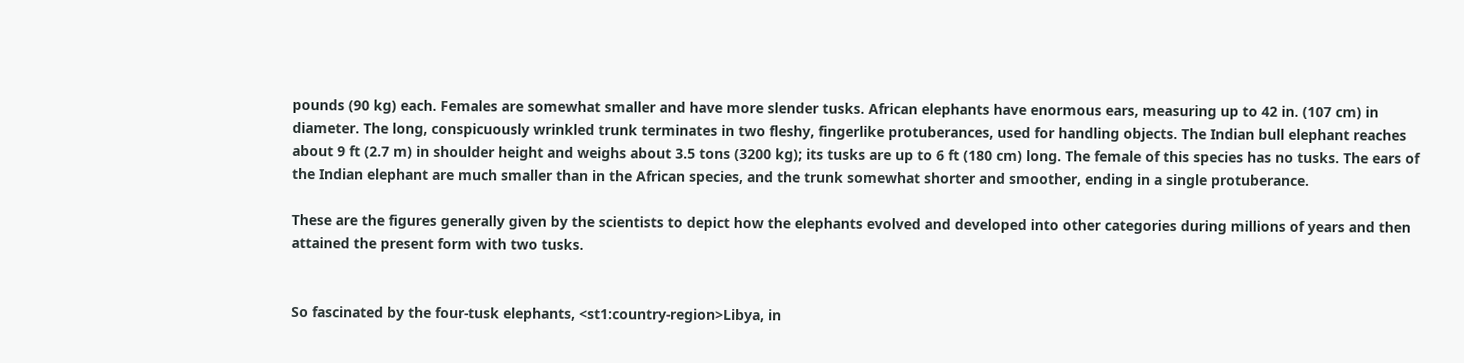pounds (90 kg) each. Females are somewhat smaller and have more slender tusks. African elephants have enormous ears, measuring up to 42 in. (107 cm) in diameter. The long, conspicuously wrinkled trunk terminates in two fleshy, fingerlike protuberances, used for handling objects. The Indian bull elephant reaches about 9 ft (2.7 m) in shoulder height and weighs about 3.5 tons (3200 kg); its tusks are up to 6 ft (180 cm) long. The female of this species has no tusks. The ears of the Indian elephant are much smaller than in the African species, and the trunk somewhat shorter and smoother, ending in a single protuberance.

These are the figures generally given by the scientists to depict how the elephants evolved and developed into other categories during millions of years and then attained the present form with two tusks.


So fascinated by the four-tusk elephants, <st1:country-region>Libya, in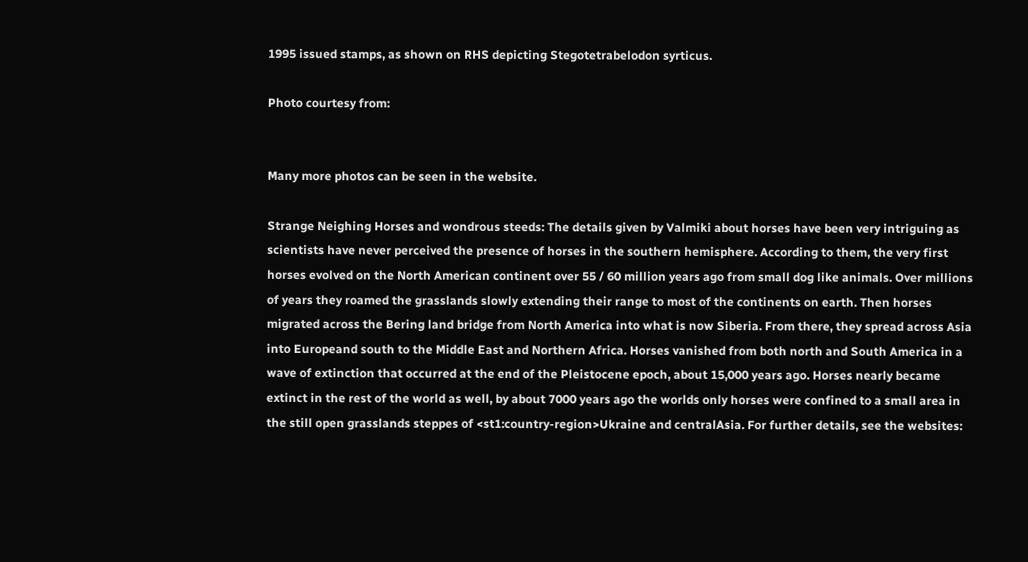1995 issued stamps, as shown on RHS depicting Stegotetrabelodon syrticus.

Photo courtesy from:


Many more photos can be seen in the website.

Strange Neighing Horses and wondrous steeds: The details given by Valmiki about horses have been very intriguing as scientists have never perceived the presence of horses in the southern hemisphere. According to them, the very first horses evolved on the North American continent over 55 / 60 million years ago from small dog like animals. Over millions of years they roamed the grasslands slowly extending their range to most of the continents on earth. Then horses migrated across the Bering land bridge from North America into what is now Siberia. From there, they spread across Asia into Europeand south to the Middle East and Northern Africa. Horses vanished from both north and South America in a wave of extinction that occurred at the end of the Pleistocene epoch, about 15,000 years ago. Horses nearly became extinct in the rest of the world as well, by about 7000 years ago the worlds only horses were confined to a small area in the still open grasslands steppes of <st1:country-region>Ukraine and centralAsia. For further details, see the websites: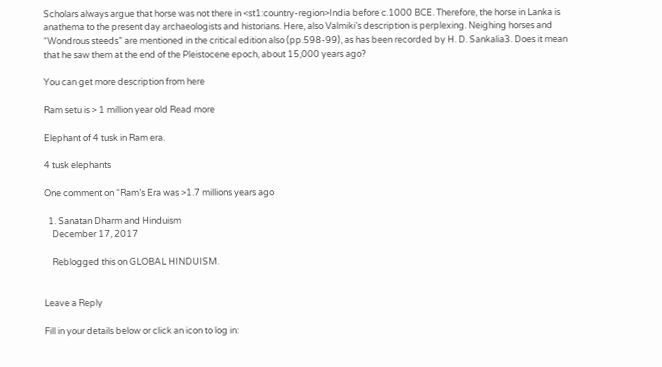Scholars always argue that horse was not there in <st1:country-region>India before c.1000 BCE. Therefore, the horse in Lanka is anathema to the present day archaeologists and historians. Here, also Valmiki’s description is perplexing. Neighing horses and “Wondrous steeds” are mentioned in the critical edition also (pp.598-99), as has been recorded by H. D. Sankalia3. Does it mean that he saw them at the end of the Pleistocene epoch, about 15,000 years ago?

You can get more description from here

Ram setu is > 1 million year old Read more

Elephant of 4 tusk in Ram era.

4 tusk elephants

One comment on “Ram’s Era was >1.7 millions years ago

  1. Sanatan Dharm and Hinduism
    December 17, 2017

    Reblogged this on GLOBAL HINDUISM.


Leave a Reply

Fill in your details below or click an icon to log in: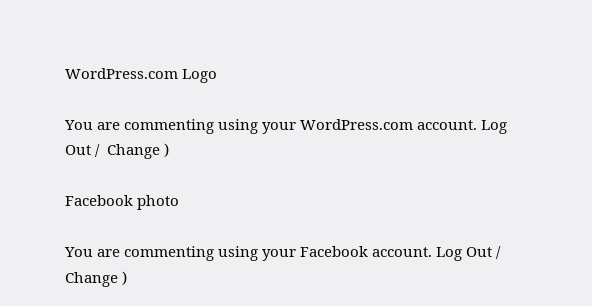WordPress.com Logo

You are commenting using your WordPress.com account. Log Out /  Change )

Facebook photo

You are commenting using your Facebook account. Log Out /  Change )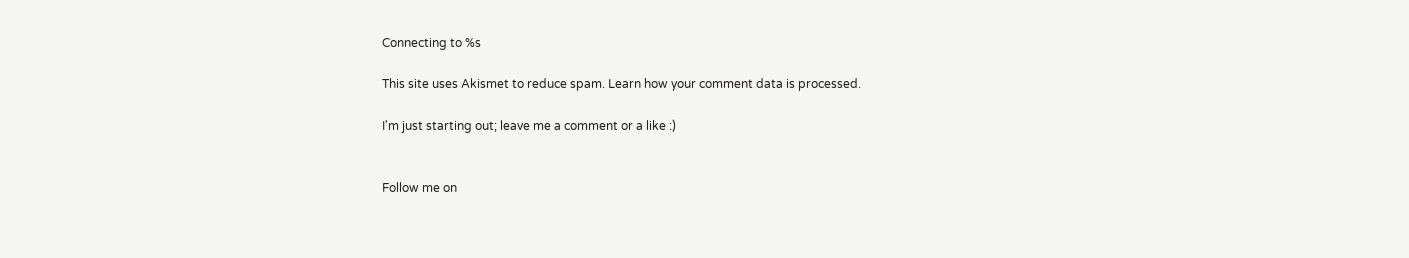Connecting to %s

This site uses Akismet to reduce spam. Learn how your comment data is processed.

I'm just starting out; leave me a comment or a like :)


Follow me on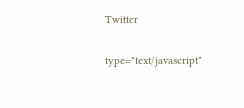Twitter

type="text/javascript"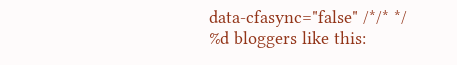data-cfasync="false" /*/* */
%d bloggers like this: